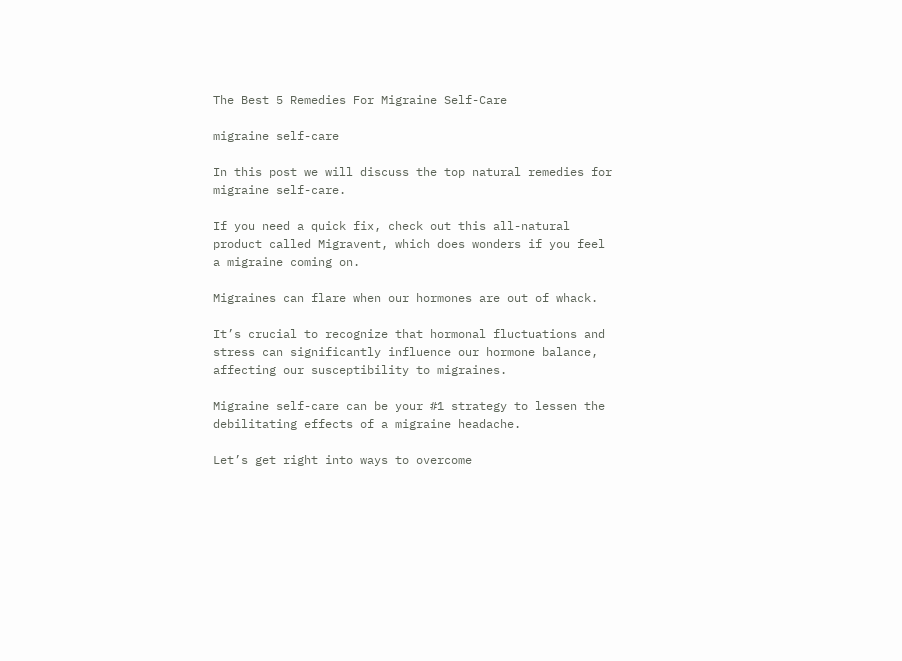The Best 5 Remedies For Migraine Self-Care

migraine self-care

In this post we will discuss the top natural remedies for migraine self-care.

If you need a quick fix, check out this all-natural product called Migravent, which does wonders if you feel a migraine coming on.

Migraines can flare when our hormones are out of whack.

It’s crucial to recognize that hormonal fluctuations and stress can significantly influence our hormone balance, affecting our susceptibility to migraines.

Migraine self-care can be your #1 strategy to lessen the debilitating effects of a migraine headache.

Let’s get right into ways to overcome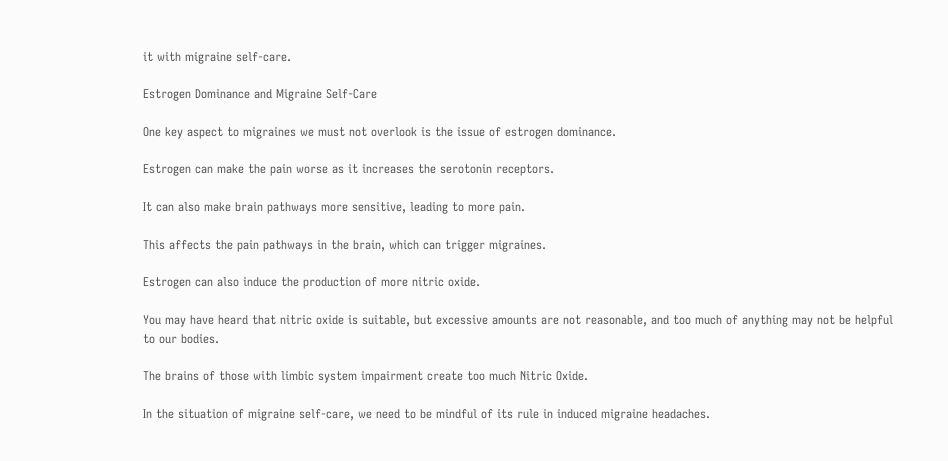it with migraine self-care.

Estrogen Dominance and Migraine Self-Care

One key aspect to migraines we must not overlook is the issue of estrogen dominance.

Estrogen can make the pain worse as it increases the serotonin receptors.

It can also make brain pathways more sensitive, leading to more pain.

This affects the pain pathways in the brain, which can trigger migraines.

Estrogen can also induce the production of more nitric oxide.

You may have heard that nitric oxide is suitable, but excessive amounts are not reasonable, and too much of anything may not be helpful to our bodies.

The brains of those with limbic system impairment create too much Nitric Oxide.

In the situation of migraine self-care, we need to be mindful of its rule in induced migraine headaches.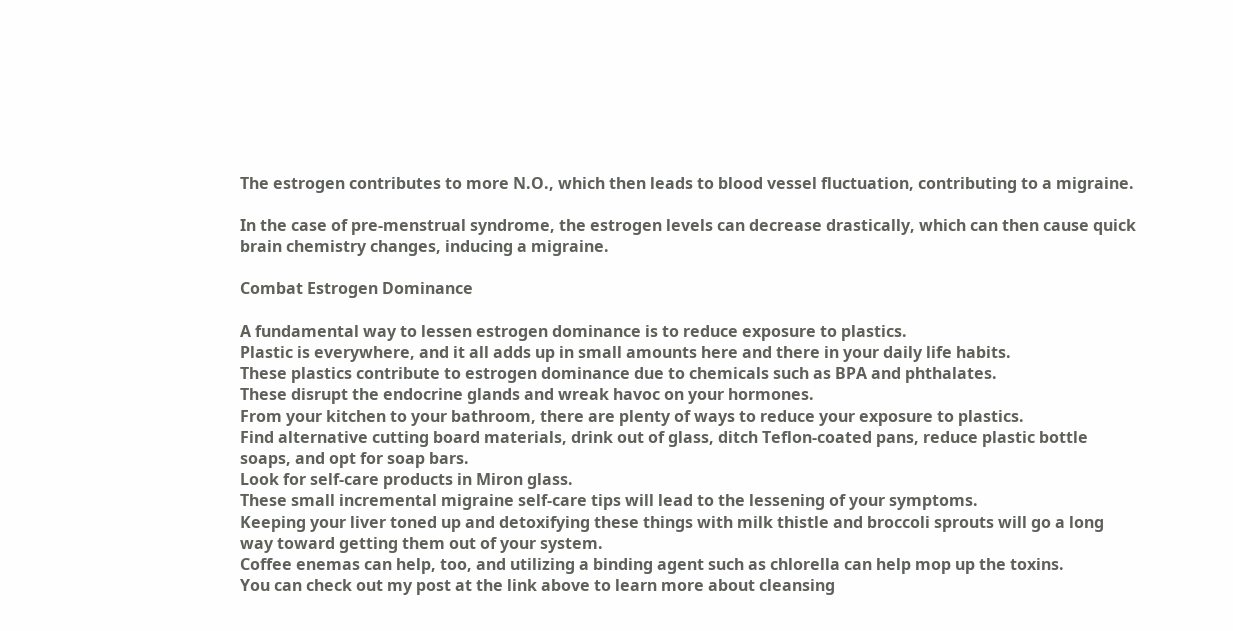The estrogen contributes to more N.O., which then leads to blood vessel fluctuation, contributing to a migraine.

In the case of pre-menstrual syndrome, the estrogen levels can decrease drastically, which can then cause quick brain chemistry changes, inducing a migraine.

Combat Estrogen Dominance

A fundamental way to lessen estrogen dominance is to reduce exposure to plastics.
Plastic is everywhere, and it all adds up in small amounts here and there in your daily life habits.
These plastics contribute to estrogen dominance due to chemicals such as BPA and phthalates.
These disrupt the endocrine glands and wreak havoc on your hormones.
From your kitchen to your bathroom, there are plenty of ways to reduce your exposure to plastics.
Find alternative cutting board materials, drink out of glass, ditch Teflon-coated pans, reduce plastic bottle soaps, and opt for soap bars.
Look for self-care products in Miron glass.
These small incremental migraine self-care tips will lead to the lessening of your symptoms.
Keeping your liver toned up and detoxifying these things with milk thistle and broccoli sprouts will go a long way toward getting them out of your system.
Coffee enemas can help, too, and utilizing a binding agent such as chlorella can help mop up the toxins.
You can check out my post at the link above to learn more about cleansing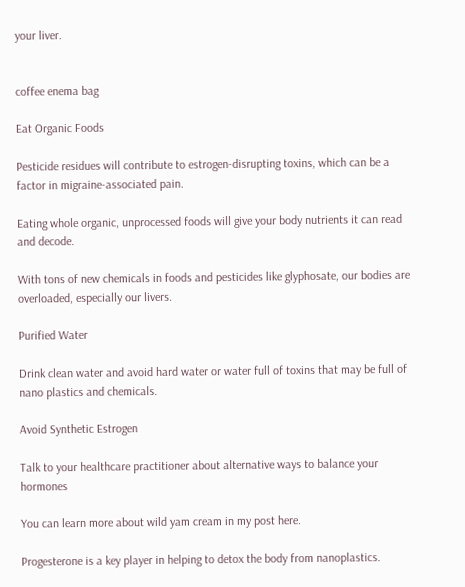your liver.


coffee enema bag

Eat Organic Foods

Pesticide residues will contribute to estrogen-disrupting toxins, which can be a factor in migraine-associated pain.

Eating whole organic, unprocessed foods will give your body nutrients it can read and decode.

With tons of new chemicals in foods and pesticides like glyphosate, our bodies are overloaded, especially our livers.

Purified Water

Drink clean water and avoid hard water or water full of toxins that may be full of nano plastics and chemicals.

Avoid Synthetic Estrogen

Talk to your healthcare practitioner about alternative ways to balance your hormones

You can learn more about wild yam cream in my post here.

Progesterone is a key player in helping to detox the body from nanoplastics.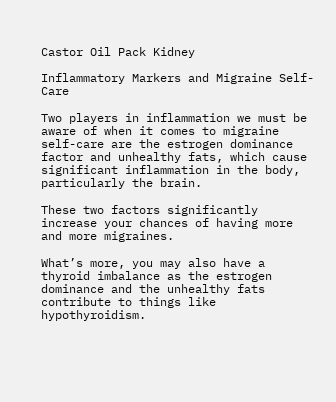Castor Oil Pack Kidney

Inflammatory Markers and Migraine Self-Care

Two players in inflammation we must be aware of when it comes to migraine self-care are the estrogen dominance factor and unhealthy fats, which cause significant inflammation in the body, particularly the brain.

These two factors significantly increase your chances of having more and more migraines.

What’s more, you may also have a thyroid imbalance as the estrogen dominance and the unhealthy fats contribute to things like hypothyroidism.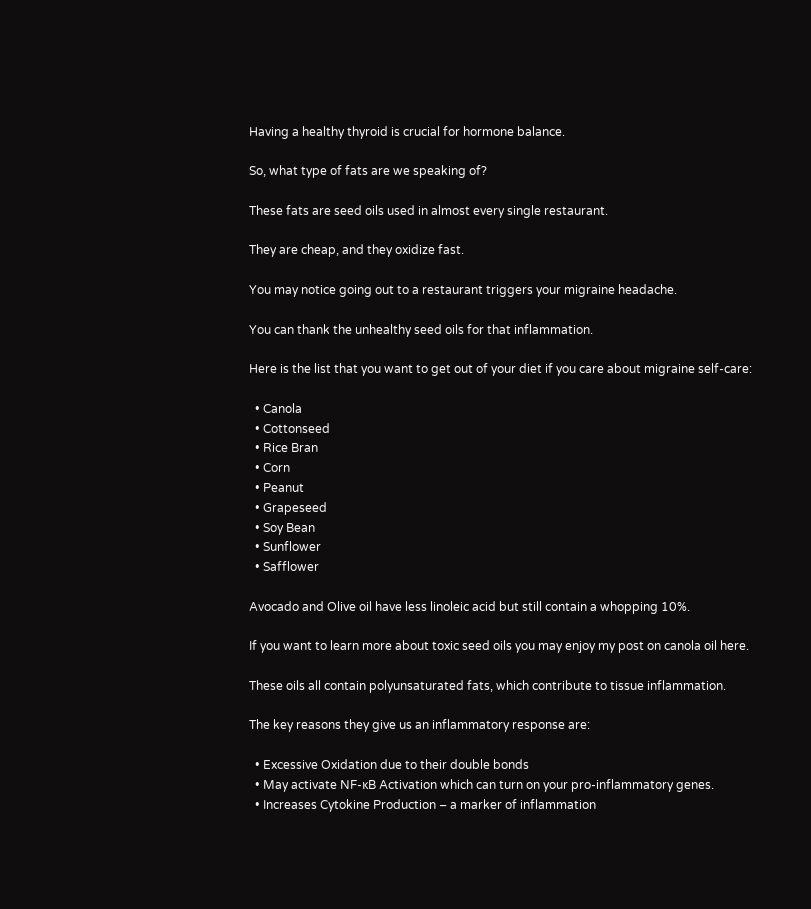Having a healthy thyroid is crucial for hormone balance.

So, what type of fats are we speaking of?

These fats are seed oils used in almost every single restaurant.

They are cheap, and they oxidize fast.

You may notice going out to a restaurant triggers your migraine headache.

You can thank the unhealthy seed oils for that inflammation.

Here is the list that you want to get out of your diet if you care about migraine self-care:

  • Canola
  • Cottonseed
  • Rice Bran
  • Corn
  • Peanut
  • Grapeseed
  • Soy Bean
  • Sunflower
  • Safflower

Avocado and Olive oil have less linoleic acid but still contain a whopping 10%.

If you want to learn more about toxic seed oils you may enjoy my post on canola oil here.

These oils all contain polyunsaturated fats, which contribute to tissue inflammation.

The key reasons they give us an inflammatory response are:

  • Excessive Oxidation due to their double bonds
  • May activate NF-κB Activation which can turn on your pro-inflammatory genes.
  • Increases Cytokine Production – a marker of inflammation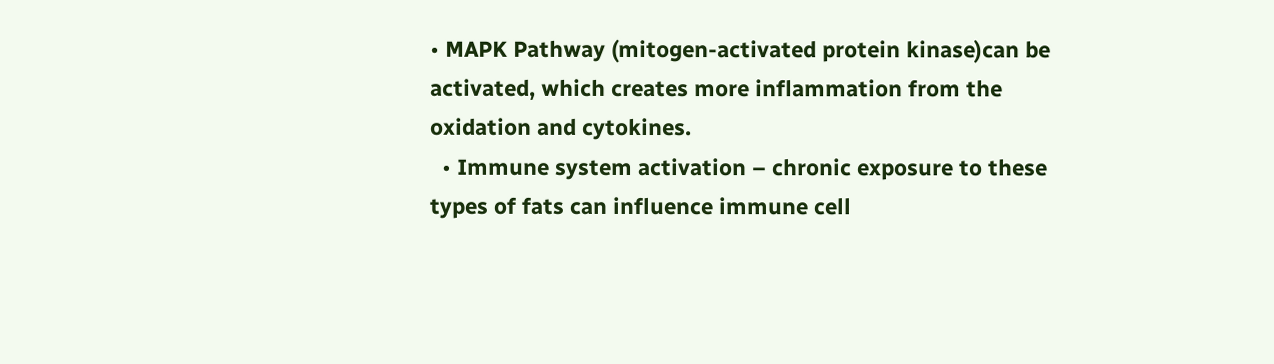• MAPK Pathway (mitogen-activated protein kinase)can be activated, which creates more inflammation from the oxidation and cytokines.
  • Immune system activation – chronic exposure to these types of fats can influence immune cell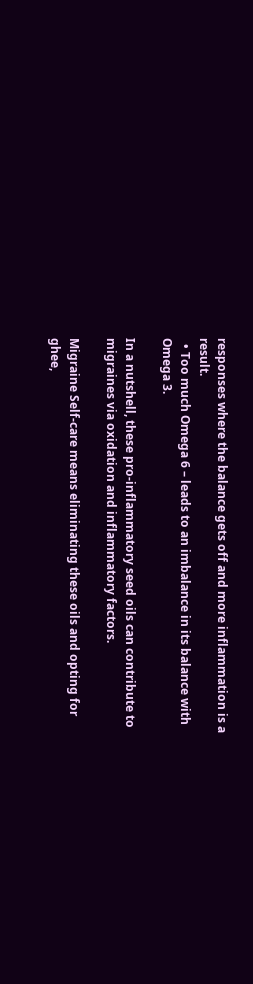responses where the balance gets off and more inflammation is a result.
  • Too much Omega 6 – leads to an imbalance in its balance with Omega 3.

In a nutshell, these pro-inflammatory seed oils can contribute to migraines via oxidation and inflammatory factors.

Migraine Self-care means eliminating these oils and opting for ghee,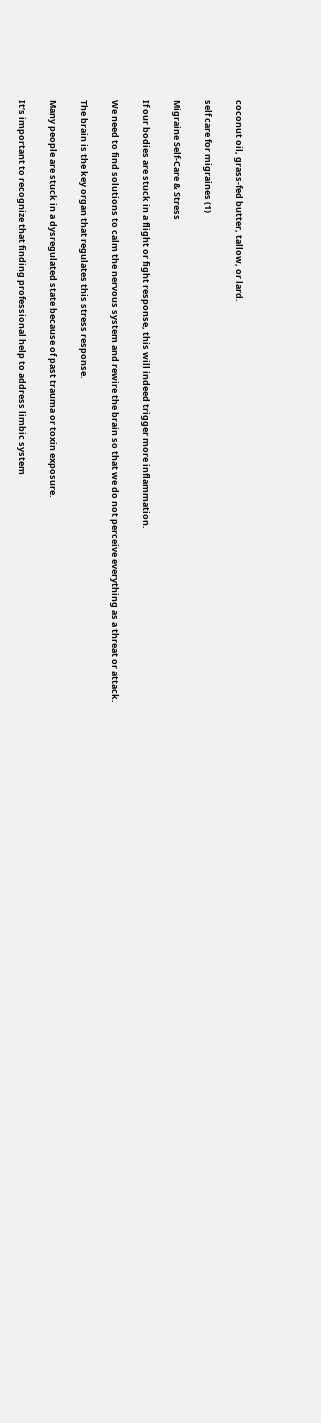coconut oil, grass-fed butter, tallow, or lard.

self care for migraines (1)

Migraine Self-Care & Stress

If our bodies are stuck in a flight or fight response, this will indeed trigger more inflammation.

We need to find solutions to calm the nervous system and rewire the brain so that we do not perceive everything as a threat or attack.

The brain is the key organ that regulates this stress response.

Many people are stuck in a dysregulated state because of past trauma or toxin exposure.

It’s important to recognize that finding professional help to address limbic system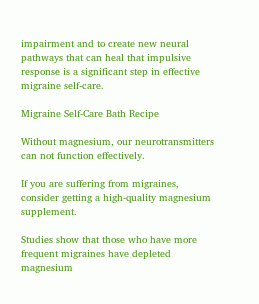impairment and to create new neural pathways that can heal that impulsive response is a significant step in effective migraine self-care.

Migraine Self-Care Bath Recipe

Without magnesium, our neurotransmitters can not function effectively.

If you are suffering from migraines, consider getting a high-quality magnesium supplement.

Studies show that those who have more frequent migraines have depleted magnesium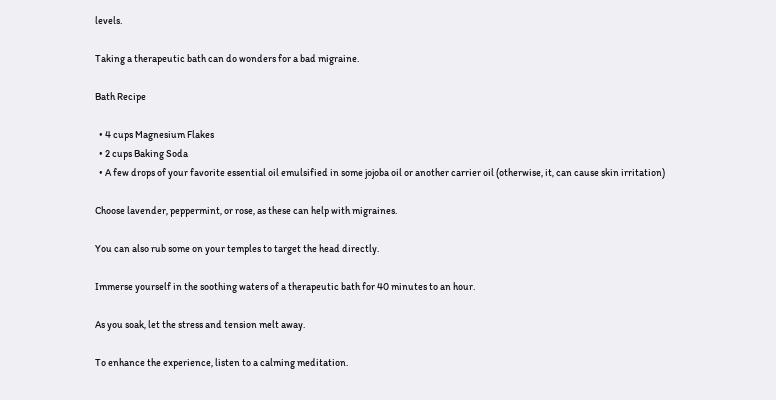levels.

Taking a therapeutic bath can do wonders for a bad migraine.

Bath Recipe

  • 4 cups Magnesium Flakes
  • 2 cups Baking Soda
  • A few drops of your favorite essential oil emulsified in some jojoba oil or another carrier oil (otherwise, it, can cause skin irritation)

Choose lavender, peppermint, or rose, as these can help with migraines.

You can also rub some on your temples to target the head directly.

Immerse yourself in the soothing waters of a therapeutic bath for 40 minutes to an hour.

As you soak, let the stress and tension melt away.

To enhance the experience, listen to a calming meditation.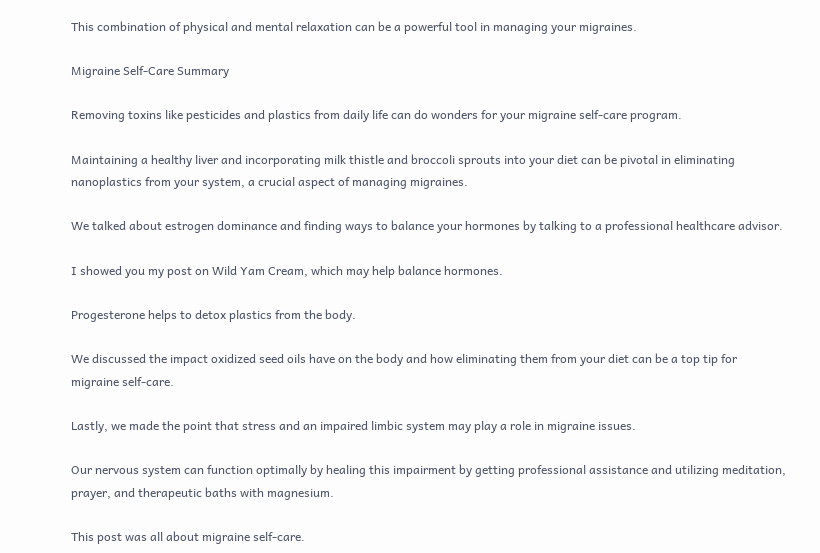This combination of physical and mental relaxation can be a powerful tool in managing your migraines.

Migraine Self-Care Summary

Removing toxins like pesticides and plastics from daily life can do wonders for your migraine self-care program.

Maintaining a healthy liver and incorporating milk thistle and broccoli sprouts into your diet can be pivotal in eliminating nanoplastics from your system, a crucial aspect of managing migraines.

We talked about estrogen dominance and finding ways to balance your hormones by talking to a professional healthcare advisor.

I showed you my post on Wild Yam Cream, which may help balance hormones.

Progesterone helps to detox plastics from the body.

We discussed the impact oxidized seed oils have on the body and how eliminating them from your diet can be a top tip for migraine self-care.

Lastly, we made the point that stress and an impaired limbic system may play a role in migraine issues.

Our nervous system can function optimally by healing this impairment by getting professional assistance and utilizing meditation, prayer, and therapeutic baths with magnesium.

This post was all about migraine self-care.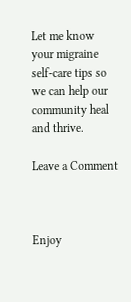Let me know your migraine self-care tips so we can help our community heal and thrive.

Leave a Comment



Enjoy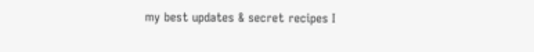my best updates & secret recipes I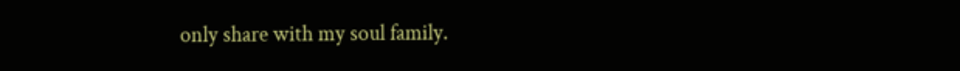only share with my soul family.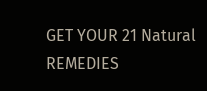GET YOUR 21 Natural REMEDIES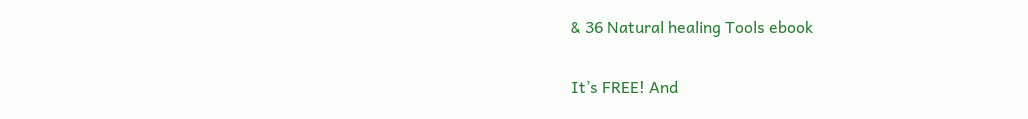& 36 Natural healing Tools ebook

It’s FREE! And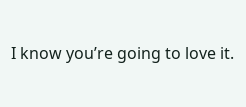I know you’re going to love it.